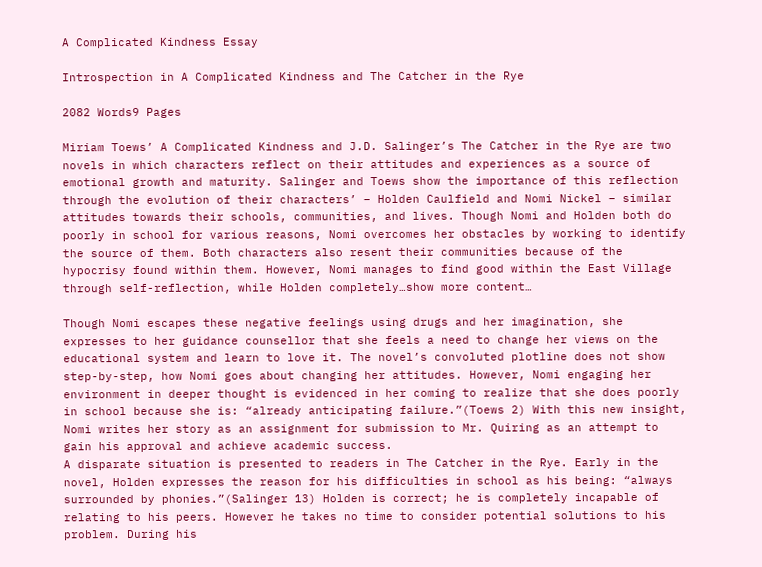A Complicated Kindness Essay

Introspection in A Complicated Kindness and The Catcher in the Rye

2082 Words9 Pages

Miriam Toews’ A Complicated Kindness and J.D. Salinger’s The Catcher in the Rye are two novels in which characters reflect on their attitudes and experiences as a source of emotional growth and maturity. Salinger and Toews show the importance of this reflection through the evolution of their characters’ – Holden Caulfield and Nomi Nickel – similar attitudes towards their schools, communities, and lives. Though Nomi and Holden both do poorly in school for various reasons, Nomi overcomes her obstacles by working to identify the source of them. Both characters also resent their communities because of the hypocrisy found within them. However, Nomi manages to find good within the East Village through self-reflection, while Holden completely…show more content…

Though Nomi escapes these negative feelings using drugs and her imagination, she expresses to her guidance counsellor that she feels a need to change her views on the educational system and learn to love it. The novel’s convoluted plotline does not show step-by-step, how Nomi goes about changing her attitudes. However, Nomi engaging her environment in deeper thought is evidenced in her coming to realize that she does poorly in school because she is: “already anticipating failure.”(Toews 2) With this new insight, Nomi writes her story as an assignment for submission to Mr. Quiring as an attempt to gain his approval and achieve academic success.
A disparate situation is presented to readers in The Catcher in the Rye. Early in the novel, Holden expresses the reason for his difficulties in school as his being: “always surrounded by phonies.”(Salinger 13) Holden is correct; he is completely incapable of relating to his peers. However he takes no time to consider potential solutions to his problem. During his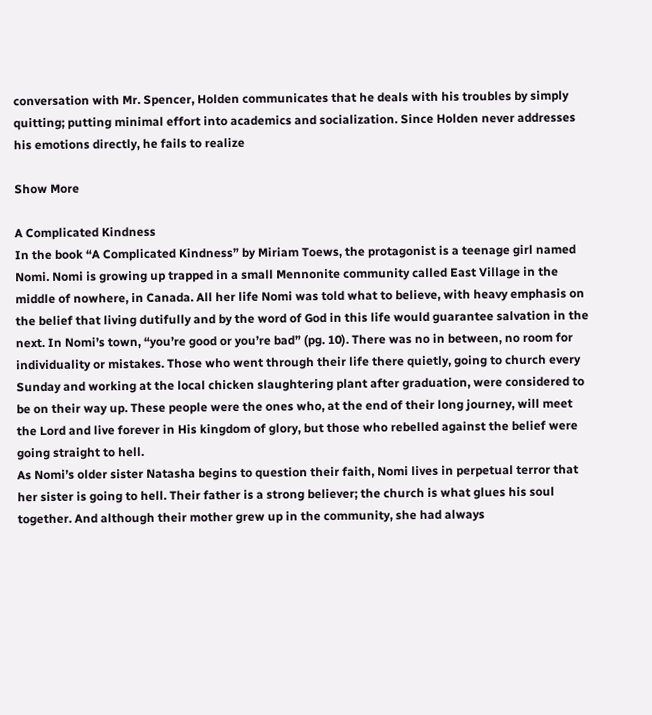conversation with Mr. Spencer, Holden communicates that he deals with his troubles by simply quitting; putting minimal effort into academics and socialization. Since Holden never addresses his emotions directly, he fails to realize

Show More

A Complicated Kindness
In the book “A Complicated Kindness” by Miriam Toews, the protagonist is a teenage girl named Nomi. Nomi is growing up trapped in a small Mennonite community called East Village in the middle of nowhere, in Canada. All her life Nomi was told what to believe, with heavy emphasis on the belief that living dutifully and by the word of God in this life would guarantee salvation in the next. In Nomi’s town, “you’re good or you’re bad” (pg. 10). There was no in between, no room for individuality or mistakes. Those who went through their life there quietly, going to church every Sunday and working at the local chicken slaughtering plant after graduation, were considered to be on their way up. These people were the ones who, at the end of their long journey, will meet the Lord and live forever in His kingdom of glory, but those who rebelled against the belief were going straight to hell.
As Nomi’s older sister Natasha begins to question their faith, Nomi lives in perpetual terror that her sister is going to hell. Their father is a strong believer; the church is what glues his soul together. And although their mother grew up in the community, she had always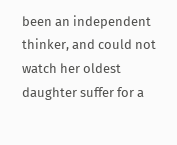been an independent thinker, and could not watch her oldest daughter suffer for a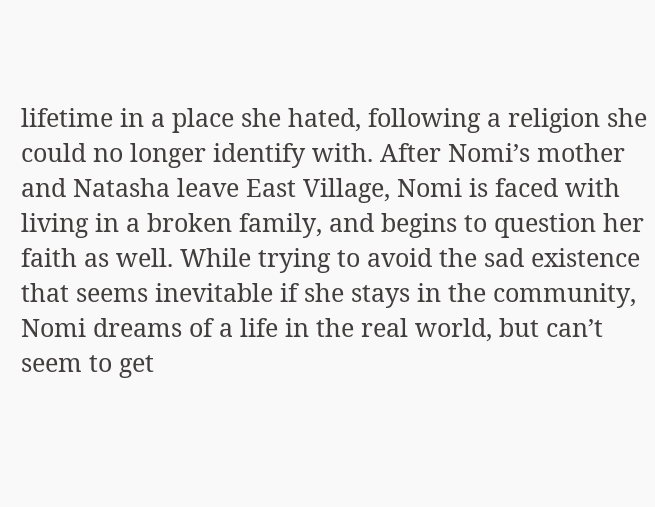lifetime in a place she hated, following a religion she could no longer identify with. After Nomi’s mother and Natasha leave East Village, Nomi is faced with living in a broken family, and begins to question her faith as well. While trying to avoid the sad existence that seems inevitable if she stays in the community, Nomi dreams of a life in the real world, but can’t seem to get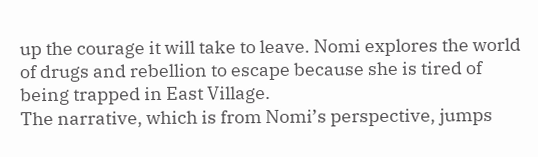up the courage it will take to leave. Nomi explores the world of drugs and rebellion to escape because she is tired of being trapped in East Village.
The narrative, which is from Nomi’s perspective, jumps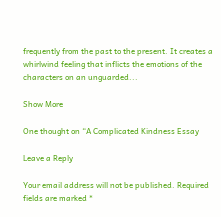frequently from the past to the present. It creates a whirlwind feeling that inflicts the emotions of the characters on an unguarded...

Show More

One thought on “A Complicated Kindness Essay

Leave a Reply

Your email address will not be published. Required fields are marked *